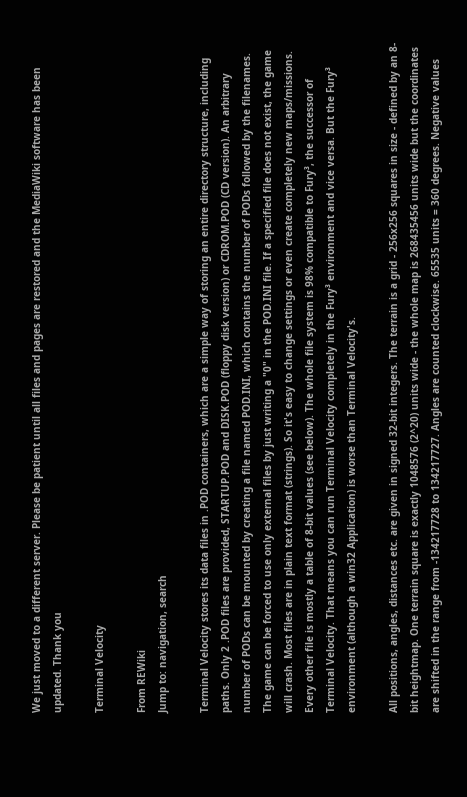We just moved to a different server. Please be patient until all files and pages are restored and the MediaWiki software has been updated. Thank you

Terminal Velocity

From REWiki
Jump to: navigation, search

Terminal Velocity stores its data files in .POD containers, which are a simple way of storing an entire directory structure, including paths. Only 2 .POD files are provided, STARTUP.POD and DISK.POD (floppy disk version) or CDROM.POD (CD version). An arbitrary number of PODs can be mounted by creating a file named POD.INI, which contains the number of PODs followed by the filenames. The game can be forced to use only external files by just writing a "0" in the POD.INI file. If a specified file does not exist, the game will crash. Most files are in plain text format (strings). So it's easy to change settings or even create completely new maps/missions. Every other file is mostly a table of 8-bit values (see below). The whole file system is 98% compatible to Fury³, the successor of Terminal Velocity. That means you can run Terminal Velocity completely in the Fury³ environment and vice versa. But the Fury³ environment (although a win32 Application) is worse than Terminal Velocity's.

All positions, angles, distances etc. are given in signed 32-bit integers. The terrain is a grid - 256x256 squares in size - defined by an 8-bit heightmap. One terrain square is exactly 1048576 (2^20) units wide - the whole map is 268435456 units wide but the coordinates are shifted in the range from -134217728 to 134217727. Angles are counted clockwise. 65535 units = 360 degrees. Negative values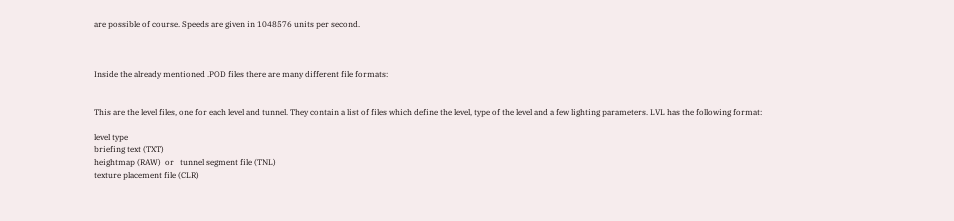are possible of course. Speeds are given in 1048576 units per second.



Inside the already mentioned .POD files there are many different file formats:


This are the level files, one for each level and tunnel. They contain a list of files which define the level, type of the level and a few lighting parameters. LVL has the following format:

level type
briefing text (TXT)
heightmap (RAW)  or   tunnel segment file (TNL)
texture placement file (CLR)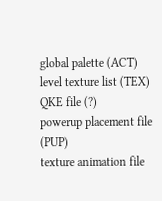global palette (ACT)
level texture list (TEX)
QKE file (?)
powerup placement file (PUP)
texture animation file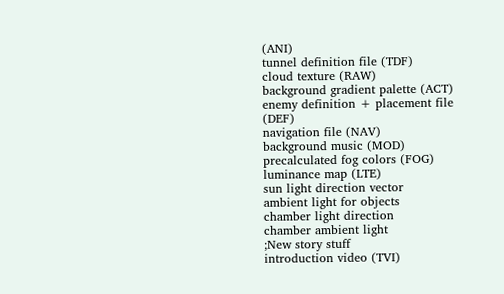(ANI)
tunnel definition file (TDF)
cloud texture (RAW)
background gradient palette (ACT)
enemy definition + placement file (DEF)
navigation file (NAV)
background music (MOD)
precalculated fog colors (FOG)
luminance map (LTE)
sun light direction vector
ambient light for objects
chamber light direction
chamber ambient light
;New story stuff
introduction video (TVI)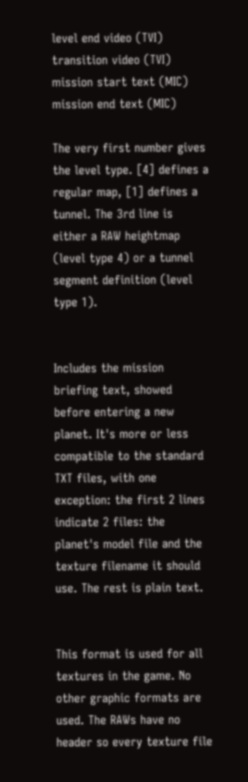level end video (TVI)
transition video (TVI)
mission start text (MIC)
mission end text (MIC)

The very first number gives the level type. [4] defines a regular map, [1] defines a tunnel. The 3rd line is either a RAW heightmap (level type 4) or a tunnel segment definition (level type 1).


Includes the mission briefing text, showed before entering a new planet. It's more or less compatible to the standard TXT files, with one exception: the first 2 lines indicate 2 files: the planet's model file and the texture filename it should use. The rest is plain text.


This format is used for all textures in the game. No other graphic formats are used. The RAWs have no header so every texture file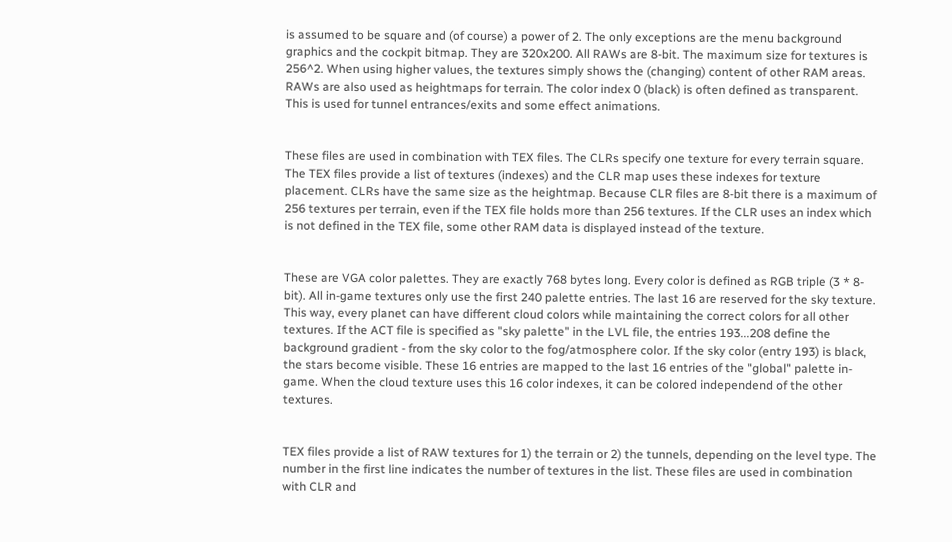is assumed to be square and (of course) a power of 2. The only exceptions are the menu background graphics and the cockpit bitmap. They are 320x200. All RAWs are 8-bit. The maximum size for textures is 256^2. When using higher values, the textures simply shows the (changing) content of other RAM areas. RAWs are also used as heightmaps for terrain. The color index 0 (black) is often defined as transparent. This is used for tunnel entrances/exits and some effect animations.


These files are used in combination with TEX files. The CLRs specify one texture for every terrain square. The TEX files provide a list of textures (indexes) and the CLR map uses these indexes for texture placement. CLRs have the same size as the heightmap. Because CLR files are 8-bit there is a maximum of 256 textures per terrain, even if the TEX file holds more than 256 textures. If the CLR uses an index which is not defined in the TEX file, some other RAM data is displayed instead of the texture.


These are VGA color palettes. They are exactly 768 bytes long. Every color is defined as RGB triple (3 * 8-bit). All in-game textures only use the first 240 palette entries. The last 16 are reserved for the sky texture. This way, every planet can have different cloud colors while maintaining the correct colors for all other textures. If the ACT file is specified as "sky palette" in the LVL file, the entries 193...208 define the background gradient - from the sky color to the fog/atmosphere color. If the sky color (entry 193) is black, the stars become visible. These 16 entries are mapped to the last 16 entries of the "global" palette in-game. When the cloud texture uses this 16 color indexes, it can be colored independend of the other textures.


TEX files provide a list of RAW textures for 1) the terrain or 2) the tunnels, depending on the level type. The number in the first line indicates the number of textures in the list. These files are used in combination with CLR and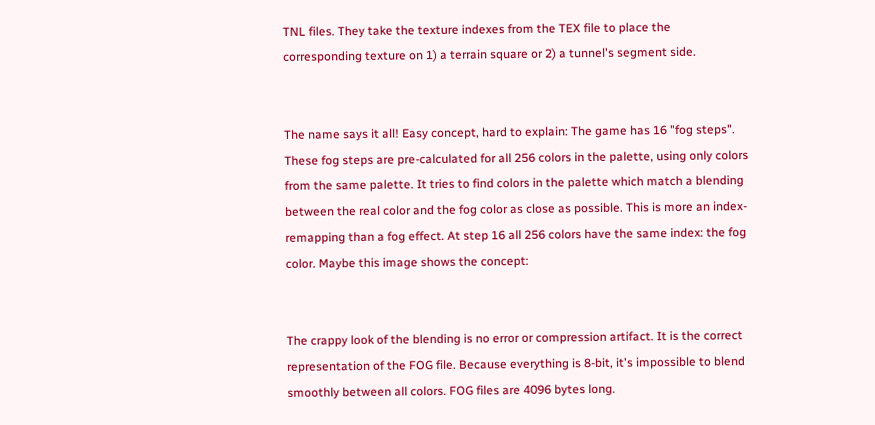TNL files. They take the texture indexes from the TEX file to place the corresponding texture on 1) a terrain square or 2) a tunnel's segment side.


The name says it all! Easy concept, hard to explain: The game has 16 "fog steps". These fog steps are pre-calculated for all 256 colors in the palette, using only colors from the same palette. It tries to find colors in the palette which match a blending between the real color and the fog color as close as possible. This is more an index-remapping than a fog effect. At step 16 all 256 colors have the same index: the fog color. Maybe this image shows the concept:


The crappy look of the blending is no error or compression artifact. It is the correct representation of the FOG file. Because everything is 8-bit, it's impossible to blend smoothly between all colors. FOG files are 4096 bytes long.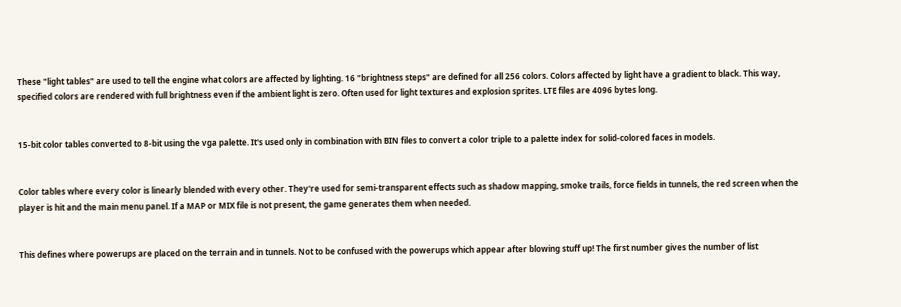These "light tables" are used to tell the engine what colors are affected by lighting. 16 "brightness steps" are defined for all 256 colors. Colors affected by light have a gradient to black. This way, specified colors are rendered with full brightness even if the ambient light is zero. Often used for light textures and explosion sprites. LTE files are 4096 bytes long.


15-bit color tables converted to 8-bit using the vga palette. It's used only in combination with BIN files to convert a color triple to a palette index for solid-colored faces in models.


Color tables where every color is linearly blended with every other. They're used for semi-transparent effects such as shadow mapping, smoke trails, force fields in tunnels, the red screen when the player is hit and the main menu panel. If a MAP or MIX file is not present, the game generates them when needed.


This defines where powerups are placed on the terrain and in tunnels. Not to be confused with the powerups which appear after blowing stuff up! The first number gives the number of list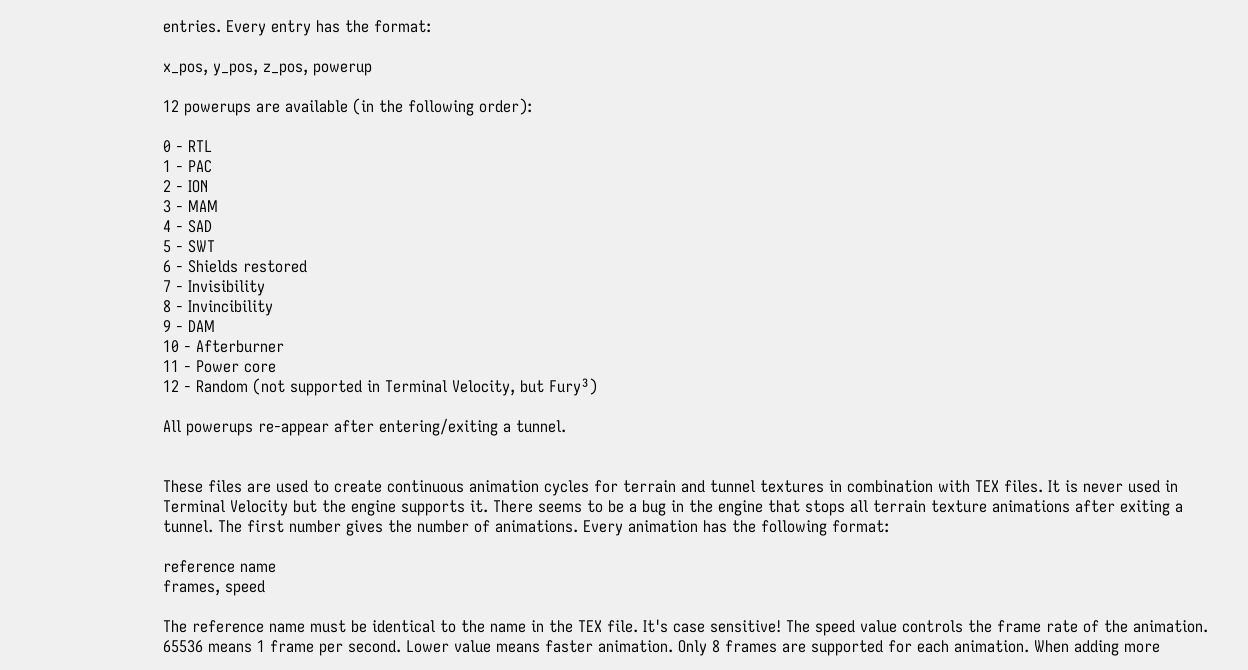entries. Every entry has the format:

x_pos, y_pos, z_pos, powerup

12 powerups are available (in the following order):

0 - RTL
1 - PAC
2 - ION
3 - MAM
4 - SAD
5 - SWT
6 - Shields restored
7 - Invisibility
8 - Invincibility
9 - DAM
10 - Afterburner
11 - Power core
12 - Random (not supported in Terminal Velocity, but Fury³)

All powerups re-appear after entering/exiting a tunnel.


These files are used to create continuous animation cycles for terrain and tunnel textures in combination with TEX files. It is never used in Terminal Velocity but the engine supports it. There seems to be a bug in the engine that stops all terrain texture animations after exiting a tunnel. The first number gives the number of animations. Every animation has the following format:

reference name
frames, speed

The reference name must be identical to the name in the TEX file. It's case sensitive! The speed value controls the frame rate of the animation. 65536 means 1 frame per second. Lower value means faster animation. Only 8 frames are supported for each animation. When adding more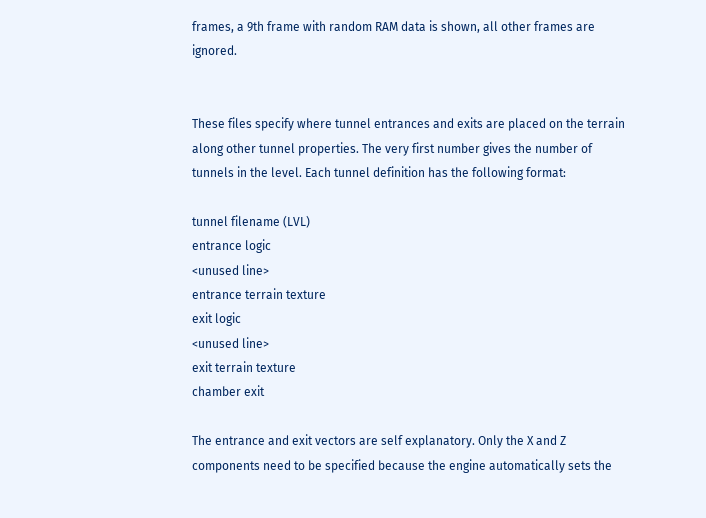frames, a 9th frame with random RAM data is shown, all other frames are ignored.


These files specify where tunnel entrances and exits are placed on the terrain along other tunnel properties. The very first number gives the number of tunnels in the level. Each tunnel definition has the following format:

tunnel filename (LVL)
entrance logic
<unused line>
entrance terrain texture
exit logic
<unused line>
exit terrain texture
chamber exit

The entrance and exit vectors are self explanatory. Only the X and Z components need to be specified because the engine automatically sets the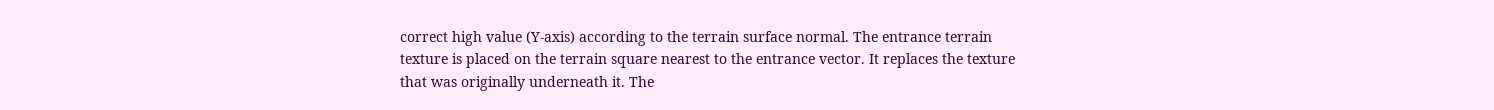correct high value (Y-axis) according to the terrain surface normal. The entrance terrain texture is placed on the terrain square nearest to the entrance vector. It replaces the texture that was originally underneath it. The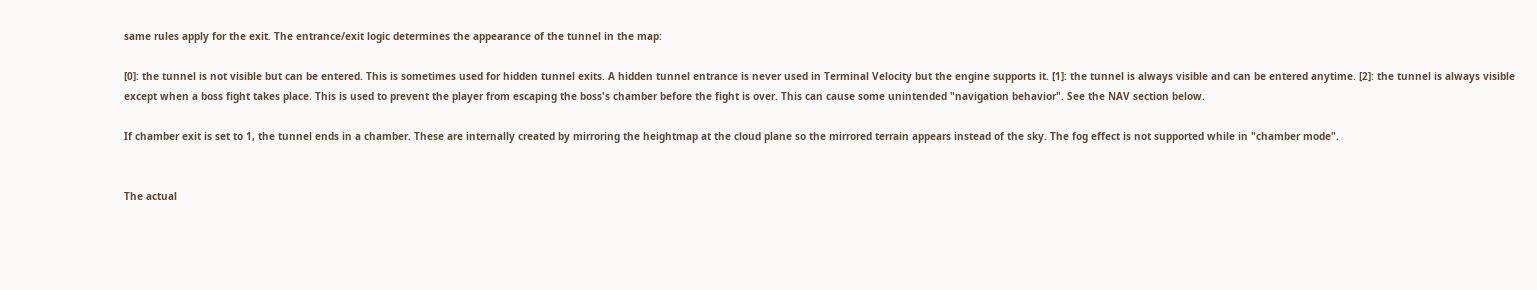same rules apply for the exit. The entrance/exit logic determines the appearance of the tunnel in the map:

[0]: the tunnel is not visible but can be entered. This is sometimes used for hidden tunnel exits. A hidden tunnel entrance is never used in Terminal Velocity but the engine supports it. [1]: the tunnel is always visible and can be entered anytime. [2]: the tunnel is always visible except when a boss fight takes place. This is used to prevent the player from escaping the boss's chamber before the fight is over. This can cause some unintended "navigation behavior". See the NAV section below.

If chamber exit is set to 1, the tunnel ends in a chamber. These are internally created by mirroring the heightmap at the cloud plane so the mirrored terrain appears instead of the sky. The fog effect is not supported while in "chamber mode".


The actual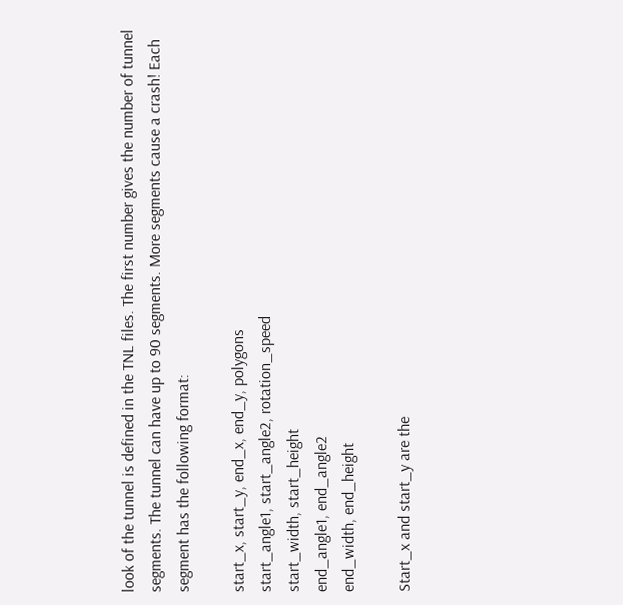look of the tunnel is defined in the TNL files. The first number gives the number of tunnel segments. The tunnel can have up to 90 segments. More segments cause a crash! Each segment has the following format:

start_x, start_y, end_x, end_y, polygons
start_angle1, start_angle2, rotation_speed
start_width, start_height
end_angle1, end_angle2
end_width, end_height

Start_x and start_y are the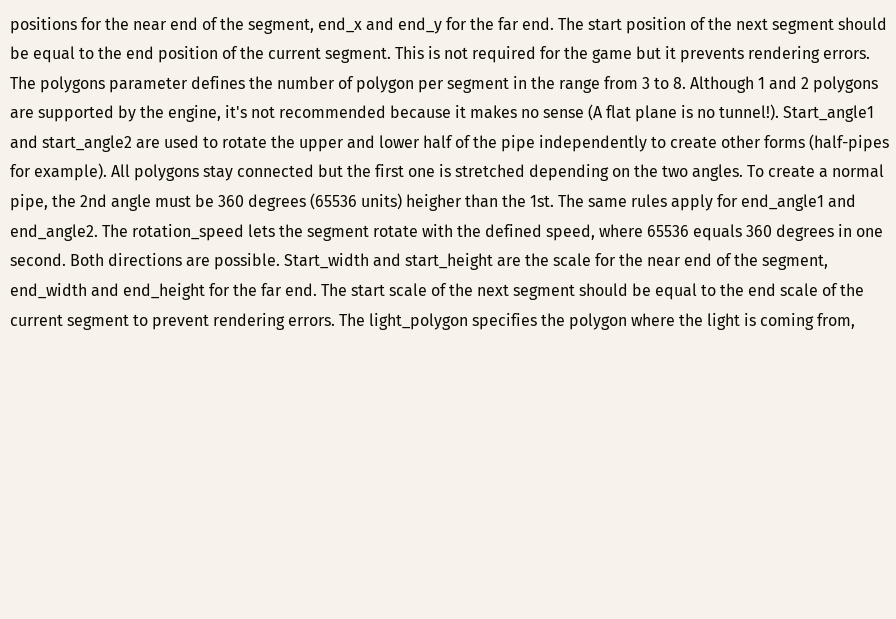positions for the near end of the segment, end_x and end_y for the far end. The start position of the next segment should be equal to the end position of the current segment. This is not required for the game but it prevents rendering errors. The polygons parameter defines the number of polygon per segment in the range from 3 to 8. Although 1 and 2 polygons are supported by the engine, it's not recommended because it makes no sense (A flat plane is no tunnel!). Start_angle1 and start_angle2 are used to rotate the upper and lower half of the pipe independently to create other forms (half-pipes for example). All polygons stay connected but the first one is stretched depending on the two angles. To create a normal pipe, the 2nd angle must be 360 degrees (65536 units) heigher than the 1st. The same rules apply for end_angle1 and end_angle2. The rotation_speed lets the segment rotate with the defined speed, where 65536 equals 360 degrees in one second. Both directions are possible. Start_width and start_height are the scale for the near end of the segment, end_width and end_height for the far end. The start scale of the next segment should be equal to the end scale of the current segment to prevent rendering errors. The light_polygon specifies the polygon where the light is coming from,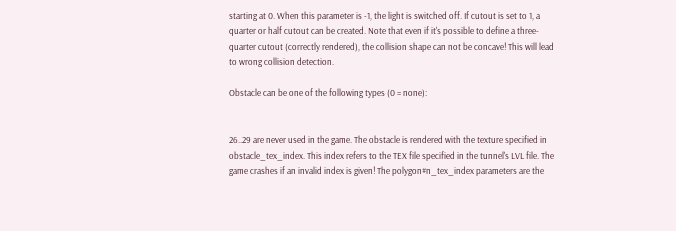starting at 0. When this parameter is -1, the light is switched off. If cutout is set to 1, a quarter or half cutout can be created. Note that even if it's possible to define a three-quarter cutout (correctly rendered), the collision shape can not be concave! This will lead to wrong collision detection.

Obstacle can be one of the following types (0 = none):


26..29 are never used in the game. The obstacle is rendered with the texture specified in obstacle_tex_index. This index refers to the TEX file specified in the tunnel's LVL file. The game crashes if an invalid index is given! The polygon#n_tex_index parameters are the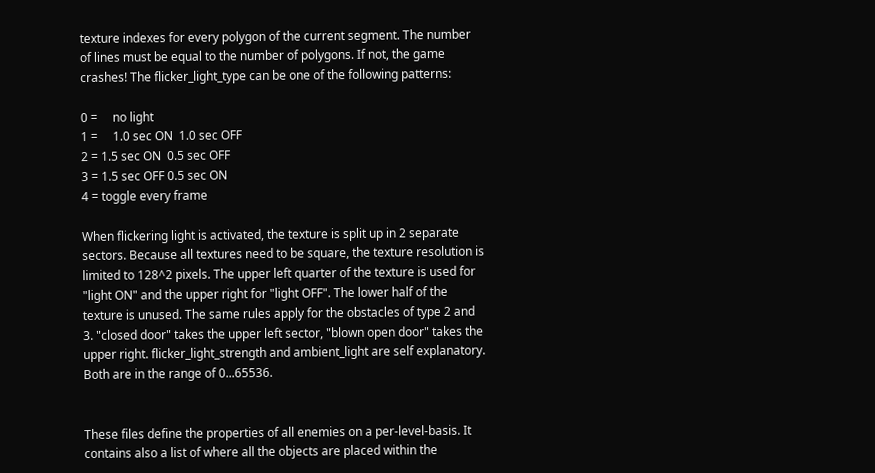texture indexes for every polygon of the current segment. The number of lines must be equal to the number of polygons. If not, the game crashes! The flicker_light_type can be one of the following patterns:

0 =     no light
1 =     1.0 sec ON  1.0 sec OFF
2 = 1.5 sec ON  0.5 sec OFF
3 = 1.5 sec OFF 0.5 sec ON
4 = toggle every frame

When flickering light is activated, the texture is split up in 2 separate sectors. Because all textures need to be square, the texture resolution is limited to 128^2 pixels. The upper left quarter of the texture is used for "light ON" and the upper right for "light OFF". The lower half of the texture is unused. The same rules apply for the obstacles of type 2 and 3. "closed door" takes the upper left sector, "blown open door" takes the upper right. flicker_light_strength and ambient_light are self explanatory. Both are in the range of 0...65536.


These files define the properties of all enemies on a per-level-basis. It contains also a list of where all the objects are placed within the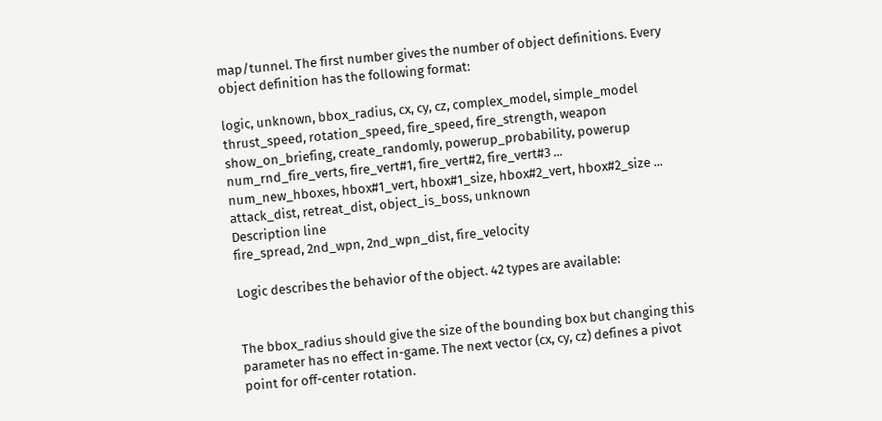map/tunnel. The first number gives the number of object definitions. Every object definition has the following format:

logic, unknown, bbox_radius, cx, cy, cz, complex_model, simple_model
thrust_speed, rotation_speed, fire_speed, fire_strength, weapon
show_on_briefing, create_randomly, powerup_probability, powerup
num_rnd_fire_verts, fire_vert#1, fire_vert#2, fire_vert#3 ...
num_new_hboxes, hbox#1_vert, hbox#1_size, hbox#2_vert, hbox#2_size ...
attack_dist, retreat_dist, object_is_boss, unknown
Description line
fire_spread, 2nd_wpn, 2nd_wpn_dist, fire_velocity

Logic describes the behavior of the object. 42 types are available:


The bbox_radius should give the size of the bounding box but changing this parameter has no effect in-game. The next vector (cx, cy, cz) defines a pivot point for off-center rotation.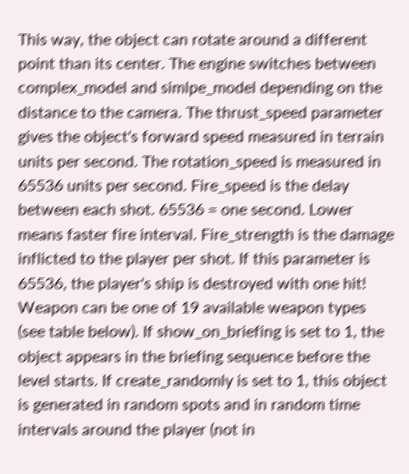This way, the object can rotate around a different point than its center. The engine switches between complex_model and simlpe_model depending on the distance to the camera. The thrust_speed parameter gives the object's forward speed measured in terrain units per second. The rotation_speed is measured in 65536 units per second. Fire_speed is the delay between each shot. 65536 = one second. Lower means faster fire interval. Fire_strength is the damage inflicted to the player per shot. If this parameter is 65536, the player's ship is destroyed with one hit! Weapon can be one of 19 available weapon types (see table below). If show_on_briefing is set to 1, the object appears in the briefing sequence before the level starts. If create_randomly is set to 1, this object is generated in random spots and in random time intervals around the player (not in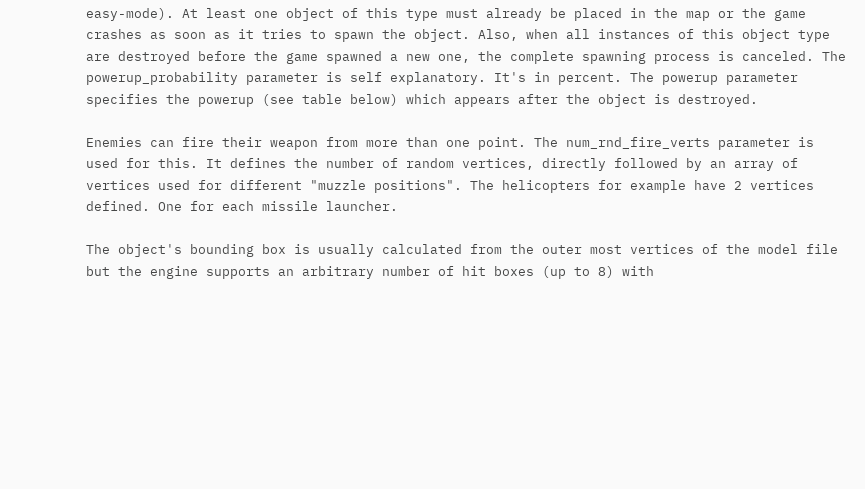easy-mode). At least one object of this type must already be placed in the map or the game crashes as soon as it tries to spawn the object. Also, when all instances of this object type are destroyed before the game spawned a new one, the complete spawning process is canceled. The powerup_probability parameter is self explanatory. It's in percent. The powerup parameter specifies the powerup (see table below) which appears after the object is destroyed.

Enemies can fire their weapon from more than one point. The num_rnd_fire_verts parameter is used for this. It defines the number of random vertices, directly followed by an array of vertices used for different "muzzle positions". The helicopters for example have 2 vertices defined. One for each missile launcher.

The object's bounding box is usually calculated from the outer most vertices of the model file but the engine supports an arbitrary number of hit boxes (up to 8) with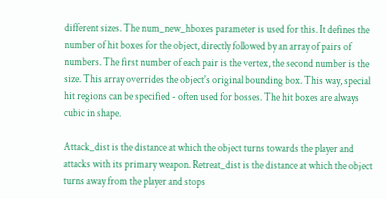different sizes. The num_new_hboxes parameter is used for this. It defines the number of hit boxes for the object, directly followed by an array of pairs of numbers. The first number of each pair is the vertex, the second number is the size. This array overrides the object's original bounding box. This way, special hit regions can be specified - often used for bosses. The hit boxes are always cubic in shape.

Attack_dist is the distance at which the object turns towards the player and attacks with its primary weapon. Retreat_dist is the distance at which the object turns away from the player and stops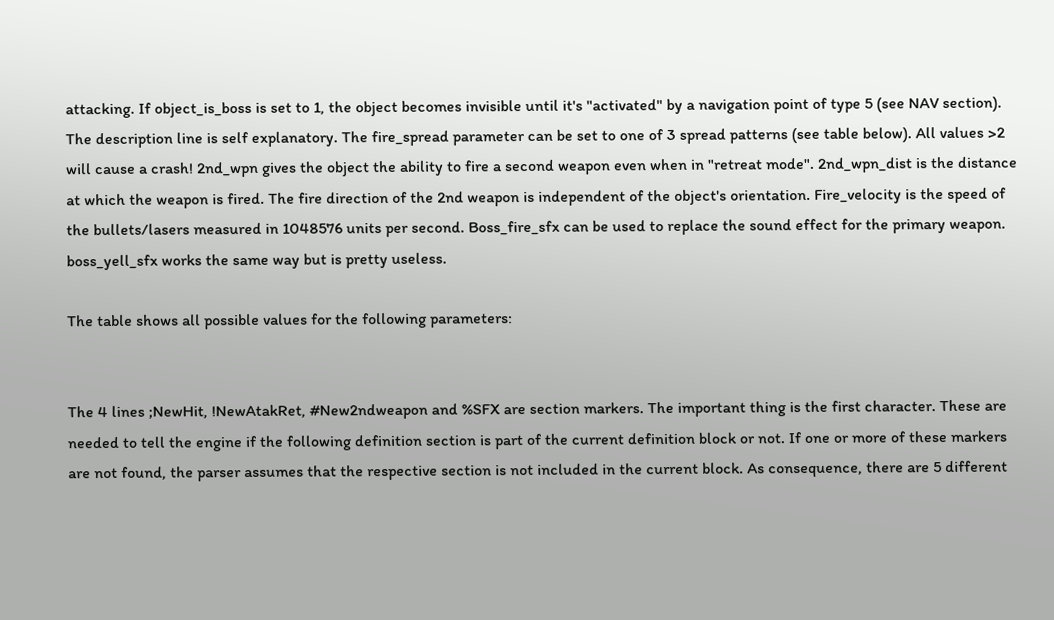attacking. If object_is_boss is set to 1, the object becomes invisible until it's "activated" by a navigation point of type 5 (see NAV section). The description line is self explanatory. The fire_spread parameter can be set to one of 3 spread patterns (see table below). All values >2 will cause a crash! 2nd_wpn gives the object the ability to fire a second weapon even when in "retreat mode". 2nd_wpn_dist is the distance at which the weapon is fired. The fire direction of the 2nd weapon is independent of the object's orientation. Fire_velocity is the speed of the bullets/lasers measured in 1048576 units per second. Boss_fire_sfx can be used to replace the sound effect for the primary weapon. boss_yell_sfx works the same way but is pretty useless.

The table shows all possible values for the following parameters:


The 4 lines ;NewHit, !NewAtakRet, #New2ndweapon and %SFX are section markers. The important thing is the first character. These are needed to tell the engine if the following definition section is part of the current definition block or not. If one or more of these markers are not found, the parser assumes that the respective section is not included in the current block. As consequence, there are 5 different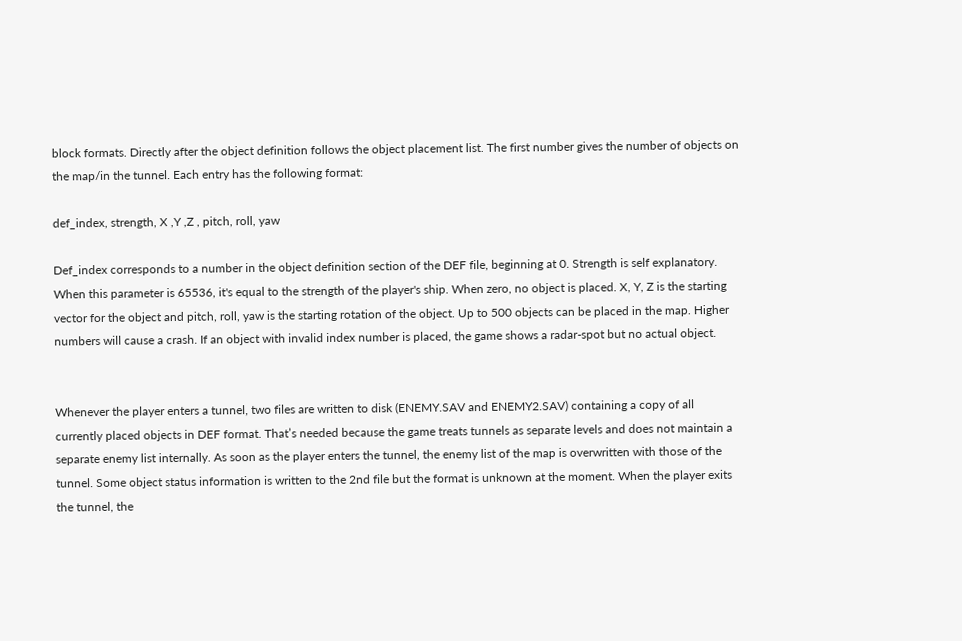block formats. Directly after the object definition follows the object placement list. The first number gives the number of objects on the map/in the tunnel. Each entry has the following format:

def_index, strength, X ,Y ,Z , pitch, roll, yaw

Def_index corresponds to a number in the object definition section of the DEF file, beginning at 0. Strength is self explanatory. When this parameter is 65536, it's equal to the strength of the player's ship. When zero, no object is placed. X, Y, Z is the starting vector for the object and pitch, roll, yaw is the starting rotation of the object. Up to 500 objects can be placed in the map. Higher numbers will cause a crash. If an object with invalid index number is placed, the game shows a radar-spot but no actual object.


Whenever the player enters a tunnel, two files are written to disk (ENEMY.SAV and ENEMY2.SAV) containing a copy of all currently placed objects in DEF format. That’s needed because the game treats tunnels as separate levels and does not maintain a separate enemy list internally. As soon as the player enters the tunnel, the enemy list of the map is overwritten with those of the tunnel. Some object status information is written to the 2nd file but the format is unknown at the moment. When the player exits the tunnel, the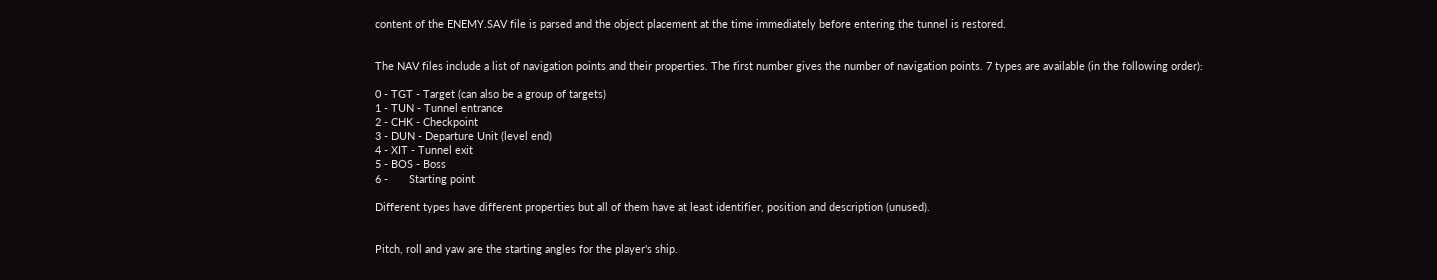content of the ENEMY.SAV file is parsed and the object placement at the time immediately before entering the tunnel is restored.


The NAV files include a list of navigation points and their properties. The first number gives the number of navigation points. 7 types are available (in the following order):

0 - TGT - Target (can also be a group of targets)
1 - TUN - Tunnel entrance
2 - CHK - Checkpoint
3 - DUN - Departure Unit (level end)
4 - XIT - Tunnel exit
5 - BOS - Boss
6 -       Starting point

Different types have different properties but all of them have at least identifier, position and description (unused).


Pitch, roll and yaw are the starting angles for the player's ship.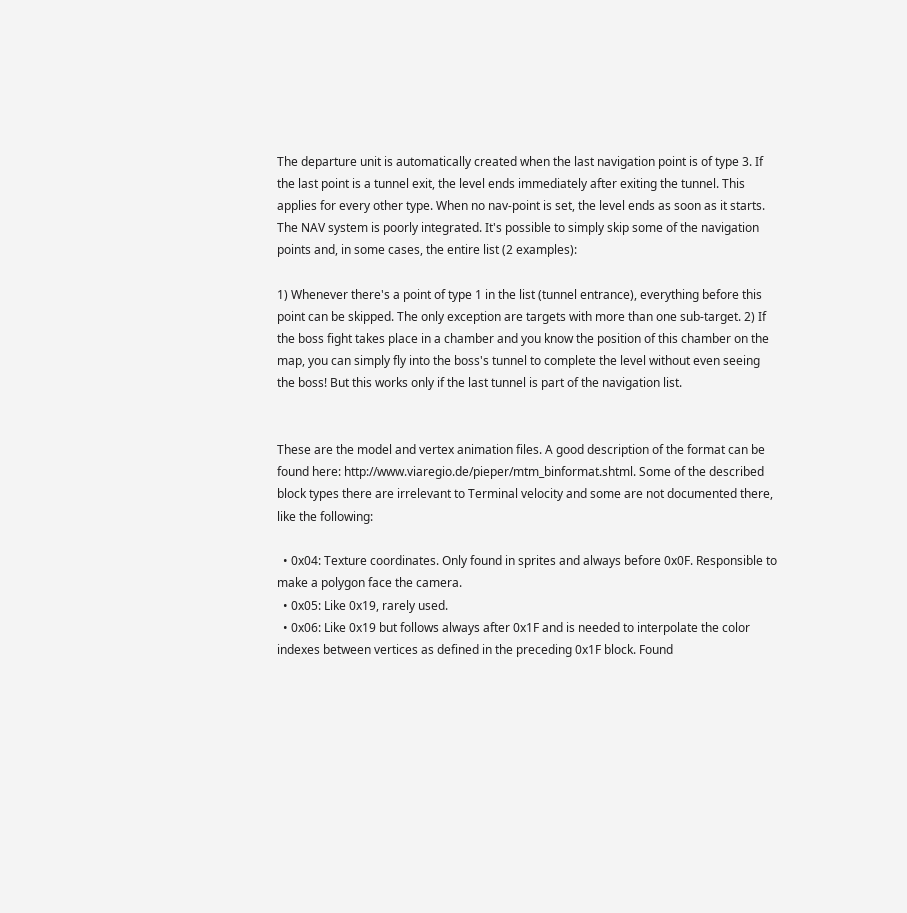The departure unit is automatically created when the last navigation point is of type 3. If the last point is a tunnel exit, the level ends immediately after exiting the tunnel. This applies for every other type. When no nav-point is set, the level ends as soon as it starts. The NAV system is poorly integrated. It's possible to simply skip some of the navigation points and, in some cases, the entire list (2 examples):

1) Whenever there's a point of type 1 in the list (tunnel entrance), everything before this point can be skipped. The only exception are targets with more than one sub-target. 2) If the boss fight takes place in a chamber and you know the position of this chamber on the map, you can simply fly into the boss's tunnel to complete the level without even seeing the boss! But this works only if the last tunnel is part of the navigation list.


These are the model and vertex animation files. A good description of the format can be found here: http://www.viaregio.de/pieper/mtm_binformat.shtml. Some of the described block types there are irrelevant to Terminal velocity and some are not documented there, like the following:

  • 0x04: Texture coordinates. Only found in sprites and always before 0x0F. Responsible to make a polygon face the camera.
  • 0x05: Like 0x19, rarely used.
  • 0x06: Like 0x19 but follows always after 0x1F and is needed to interpolate the color indexes between vertices as defined in the preceding 0x1F block. Found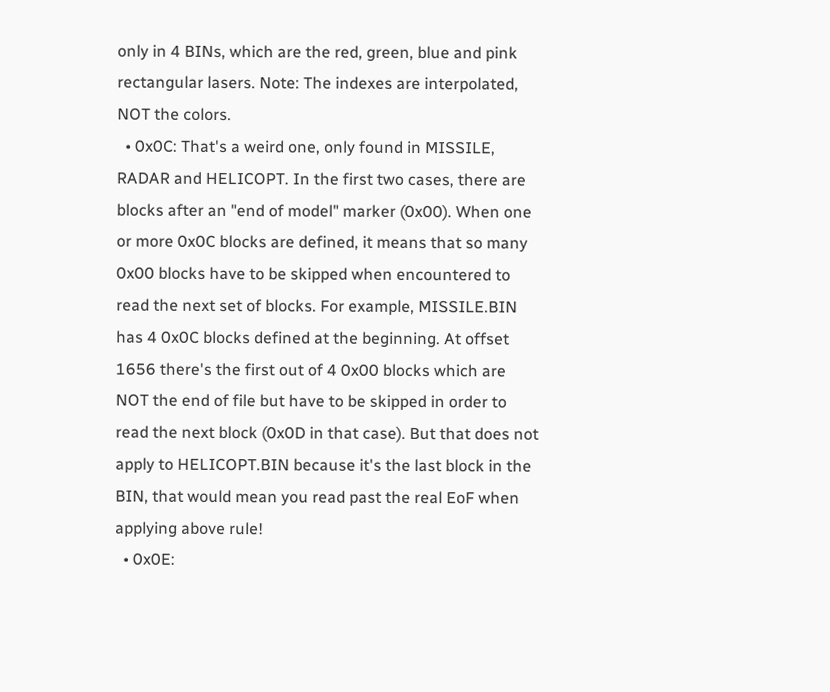only in 4 BINs, which are the red, green, blue and pink rectangular lasers. Note: The indexes are interpolated, NOT the colors.
  • 0x0C: That's a weird one, only found in MISSILE, RADAR and HELICOPT. In the first two cases, there are blocks after an "end of model" marker (0x00). When one or more 0x0C blocks are defined, it means that so many 0x00 blocks have to be skipped when encountered to read the next set of blocks. For example, MISSILE.BIN has 4 0x0C blocks defined at the beginning. At offset 1656 there's the first out of 4 0x00 blocks which are NOT the end of file but have to be skipped in order to read the next block (0x0D in that case). But that does not apply to HELICOPT.BIN because it's the last block in the BIN, that would mean you read past the real EoF when applying above rule!
  • 0x0E: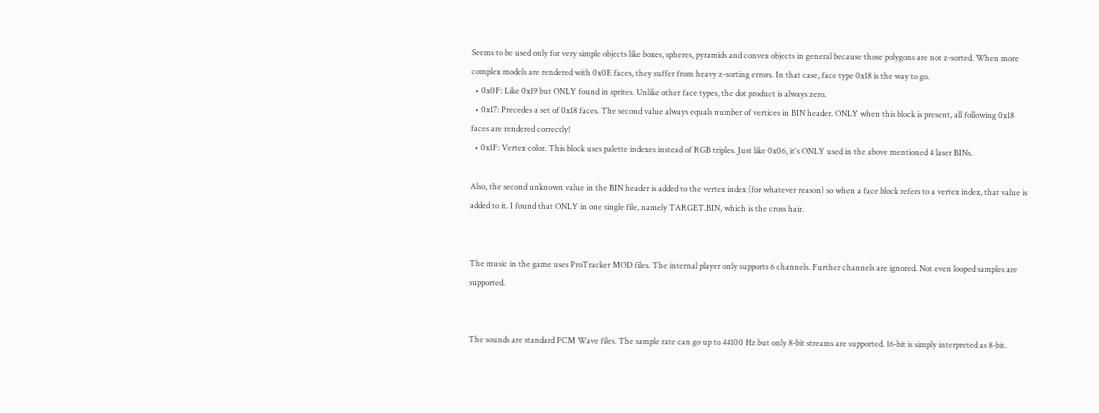Seems to be used only for very simple objects like boxes, spheres, pyramids and convex objects in general because those polygons are not z-sorted. When more complex models are rendered with 0x0E faces, they suffer from heavy z-sorting errors. In that case, face type 0x18 is the way to go.
  • 0x0F: Like 0x19 but ONLY found in sprites. Unlike other face types, the dot product is always zero.
  • 0x17: Precedes a set of 0x18 faces. The second value always equals number of vertices in BIN header. ONLY when this block is present, all following 0x18 faces are rendered correctly!
  • 0x1F: Vertex color. This block uses palette indexes instead of RGB triples. Just like 0x06, it's ONLY used in the above mentioned 4 laser BINs.

Also, the second unknown value in the BIN header is added to the vertex index (for whatever reason) so when a face block refers to a vertex index, that value is added to it. I found that ONLY in one single file, namely TARGET.BIN, which is the cross hair.


The music in the game uses ProTracker MOD files. The internal player only supports 6 channels. Further channels are ignored. Not even looped samples are supported.


The sounds are standard PCM Wave files. The sample rate can go up to 44100 Hz but only 8-bit streams are supported. 16-bit is simply interpreted as 8-bit.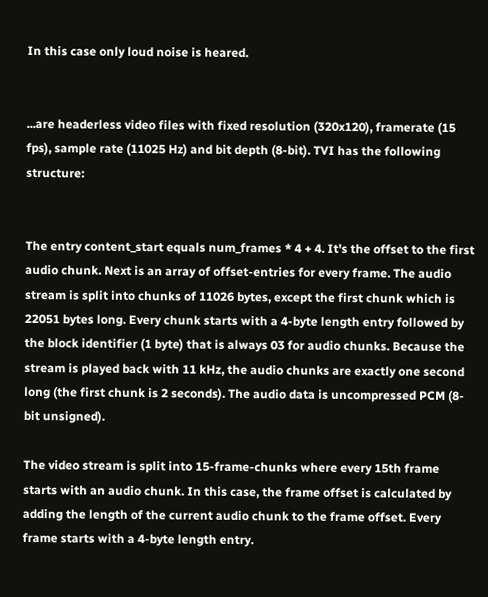In this case only loud noise is heared.


...are headerless video files with fixed resolution (320x120), framerate (15 fps), sample rate (11025 Hz) and bit depth (8-bit). TVI has the following structure:


The entry content_start equals num_frames * 4 + 4. It's the offset to the first audio chunk. Next is an array of offset-entries for every frame. The audio stream is split into chunks of 11026 bytes, except the first chunk which is 22051 bytes long. Every chunk starts with a 4-byte length entry followed by the block identifier (1 byte) that is always 03 for audio chunks. Because the stream is played back with 11 kHz, the audio chunks are exactly one second long (the first chunk is 2 seconds). The audio data is uncompressed PCM (8-bit unsigned).

The video stream is split into 15-frame-chunks where every 15th frame starts with an audio chunk. In this case, the frame offset is calculated by adding the length of the current audio chunk to the frame offset. Every frame starts with a 4-byte length entry.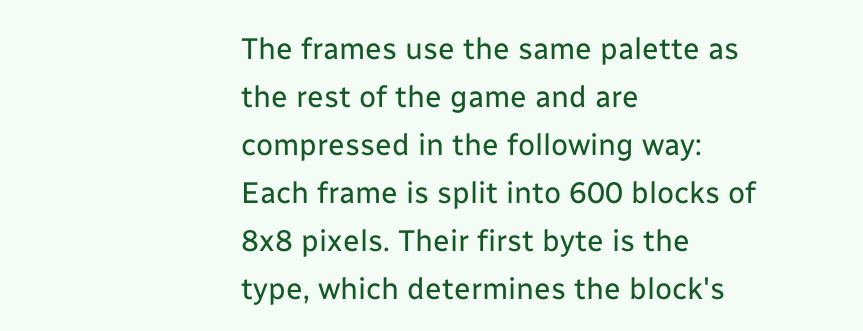The frames use the same palette as the rest of the game and are compressed in the following way: Each frame is split into 600 blocks of 8x8 pixels. Their first byte is the type, which determines the block's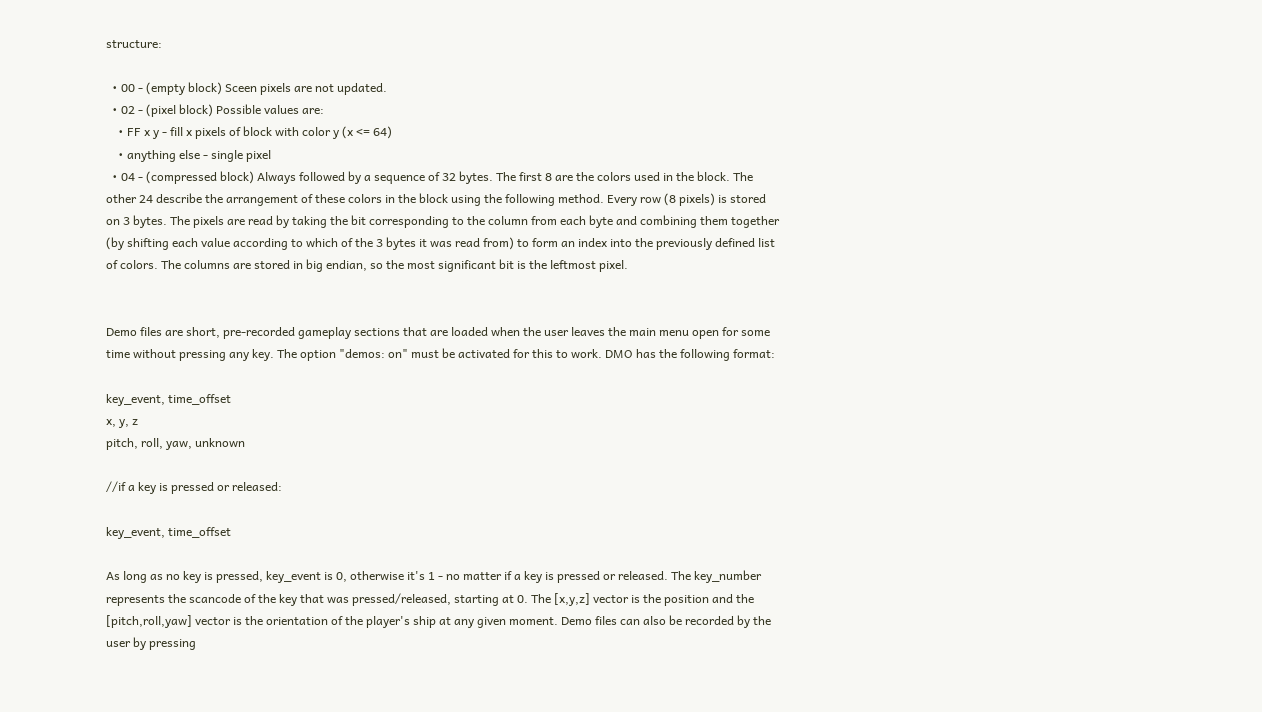structure:

  • 00 - (empty block) Sceen pixels are not updated.
  • 02 - (pixel block) Possible values are:
    • FF x y - fill x pixels of block with color y (x <= 64)
    • anything else - single pixel
  • 04 - (compressed block) Always followed by a sequence of 32 bytes. The first 8 are the colors used in the block. The other 24 describe the arrangement of these colors in the block using the following method. Every row (8 pixels) is stored on 3 bytes. The pixels are read by taking the bit corresponding to the column from each byte and combining them together (by shifting each value according to which of the 3 bytes it was read from) to form an index into the previously defined list of colors. The columns are stored in big endian, so the most significant bit is the leftmost pixel.


Demo files are short, pre-recorded gameplay sections that are loaded when the user leaves the main menu open for some time without pressing any key. The option "demos: on" must be activated for this to work. DMO has the following format:

key_event, time_offset
x, y, z
pitch, roll, yaw, unknown

//if a key is pressed or released:

key_event, time_offset

As long as no key is pressed, key_event is 0, otherwise it's 1 - no matter if a key is pressed or released. The key_number represents the scancode of the key that was pressed/released, starting at 0. The [x,y,z] vector is the position and the [pitch,roll,yaw] vector is the orientation of the player's ship at any given moment. Demo files can also be recorded by the user by pressing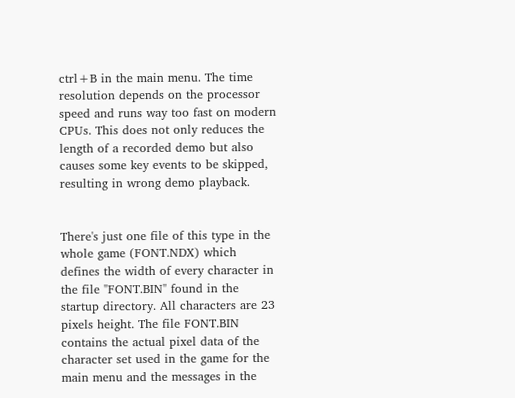ctrl+B in the main menu. The time resolution depends on the processor speed and runs way too fast on modern CPUs. This does not only reduces the length of a recorded demo but also causes some key events to be skipped, resulting in wrong demo playback.


There's just one file of this type in the whole game (FONT.NDX) which defines the width of every character in the file "FONT.BIN" found in the startup directory. All characters are 23 pixels height. The file FONT.BIN contains the actual pixel data of the character set used in the game for the main menu and the messages in the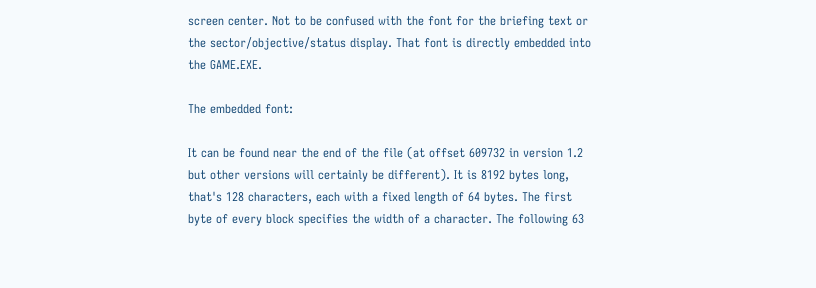screen center. Not to be confused with the font for the briefing text or the sector/objective/status display. That font is directly embedded into the GAME.EXE.

The embedded font:

It can be found near the end of the file (at offset 609732 in version 1.2 but other versions will certainly be different). It is 8192 bytes long, that's 128 characters, each with a fixed length of 64 bytes. The first byte of every block specifies the width of a character. The following 63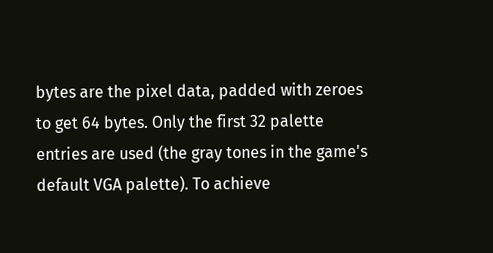bytes are the pixel data, padded with zeroes to get 64 bytes. Only the first 32 palette entries are used (the gray tones in the game's default VGA palette). To achieve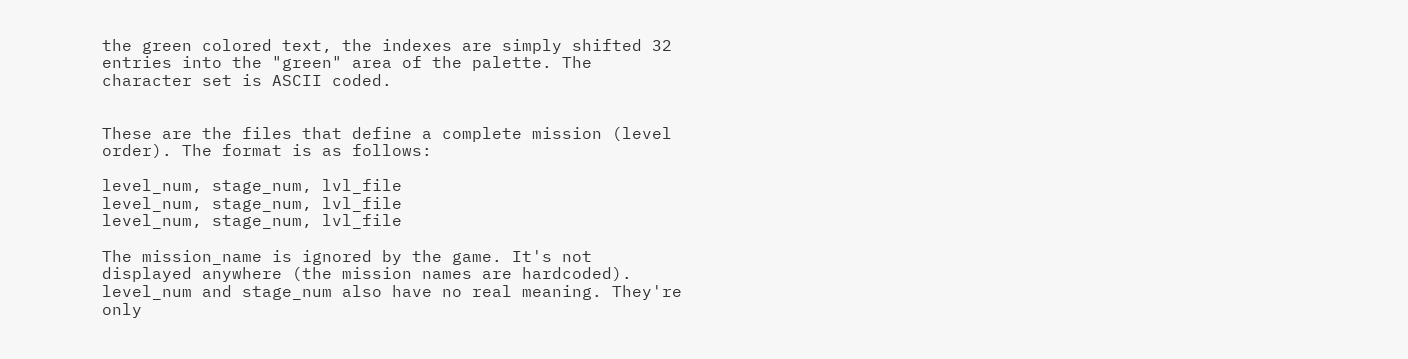the green colored text, the indexes are simply shifted 32 entries into the "green" area of the palette. The character set is ASCII coded.


These are the files that define a complete mission (level order). The format is as follows:

level_num, stage_num, lvl_file
level_num, stage_num, lvl_file
level_num, stage_num, lvl_file

The mission_name is ignored by the game. It's not displayed anywhere (the mission names are hardcoded). level_num and stage_num also have no real meaning. They're only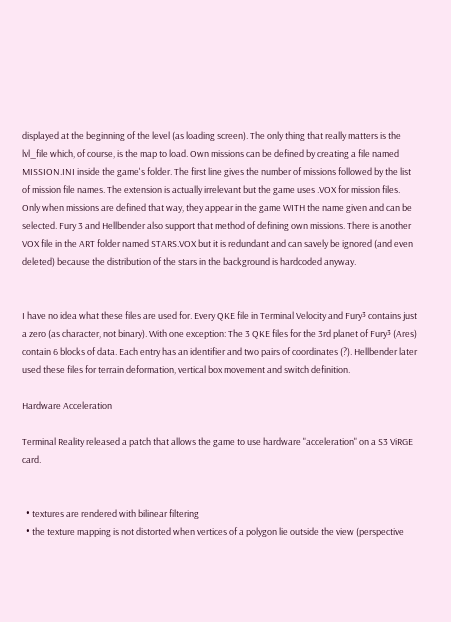displayed at the beginning of the level (as loading screen). The only thing that really matters is the lvl_file which, of course, is the map to load. Own missions can be defined by creating a file named MISSION.INI inside the game's folder. The first line gives the number of missions followed by the list of mission file names. The extension is actually irrelevant but the game uses .VOX for mission files. Only when missions are defined that way, they appear in the game WITH the name given and can be selected. Fury 3 and Hellbender also support that method of defining own missions. There is another VOX file in the ART folder named STARS.VOX but it is redundant and can savely be ignored (and even deleted) because the distribution of the stars in the background is hardcoded anyway.


I have no idea what these files are used for. Every QKE file in Terminal Velocity and Fury³ contains just a zero (as character, not binary). With one exception: The 3 QKE files for the 3rd planet of Fury³ (Ares) contain 6 blocks of data. Each entry has an identifier and two pairs of coordinates (?). Hellbender later used these files for terrain deformation, vertical box movement and switch definition.

Hardware Acceleration

Terminal Reality released a patch that allows the game to use hardware "acceleration" on a S3 ViRGE card.


  • textures are rendered with bilinear filtering
  • the texture mapping is not distorted when vertices of a polygon lie outside the view (perspective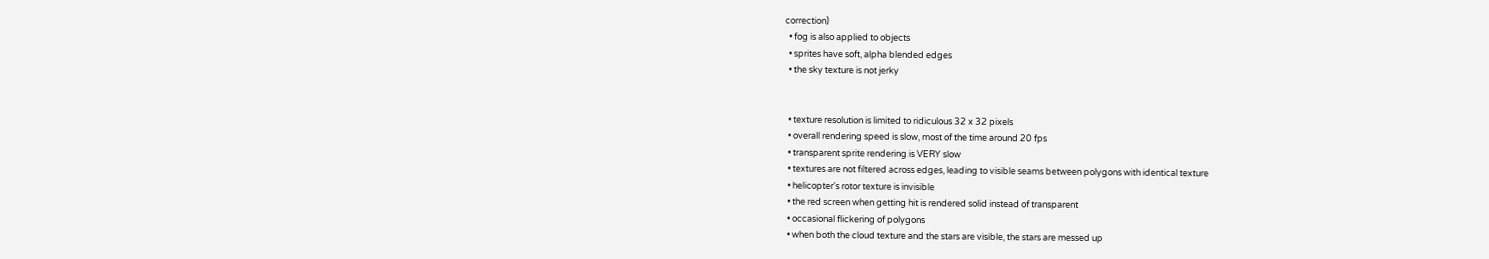correction)
  • fog is also applied to objects
  • sprites have soft, alpha blended edges
  • the sky texture is not jerky


  • texture resolution is limited to ridiculous 32 x 32 pixels
  • overall rendering speed is slow, most of the time around 20 fps
  • transparent sprite rendering is VERY slow
  • textures are not filtered across edges, leading to visible seams between polygons with identical texture
  • helicopter's rotor texture is invisible
  • the red screen when getting hit is rendered solid instead of transparent
  • occasional flickering of polygons
  • when both the cloud texture and the stars are visible, the stars are messed up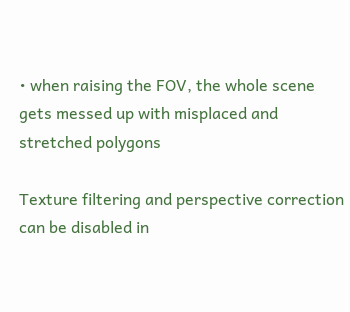• when raising the FOV, the whole scene gets messed up with misplaced and stretched polygons

Texture filtering and perspective correction can be disabled in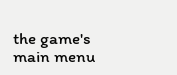the game's main menu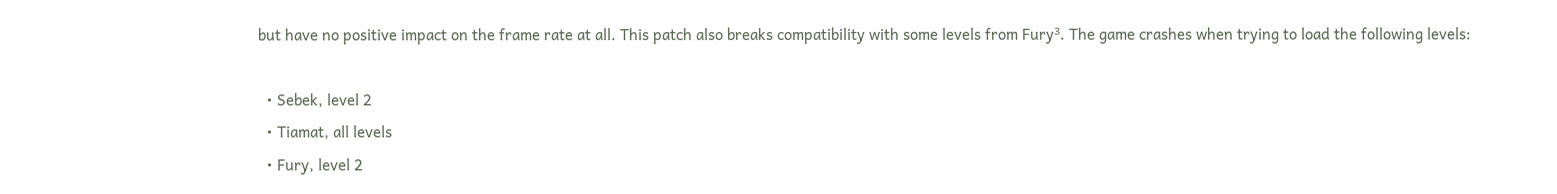but have no positive impact on the frame rate at all. This patch also breaks compatibility with some levels from Fury³. The game crashes when trying to load the following levels:

  • Sebek, level 2
  • Tiamat, all levels
  • Fury, level 2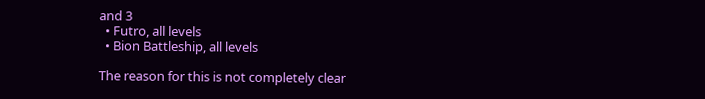and 3
  • Futro, all levels
  • Bion Battleship, all levels

The reason for this is not completely clear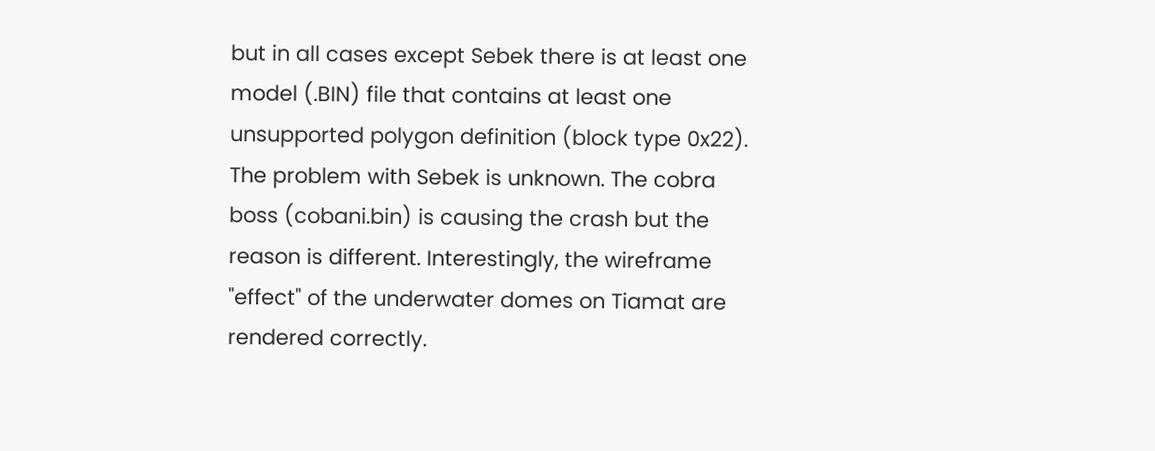but in all cases except Sebek there is at least one model (.BIN) file that contains at least one unsupported polygon definition (block type 0x22). The problem with Sebek is unknown. The cobra boss (cobani.bin) is causing the crash but the reason is different. Interestingly, the wireframe "effect" of the underwater domes on Tiamat are rendered correctly.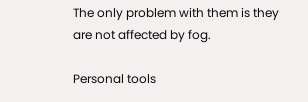The only problem with them is they are not affected by fog.

Personal tools